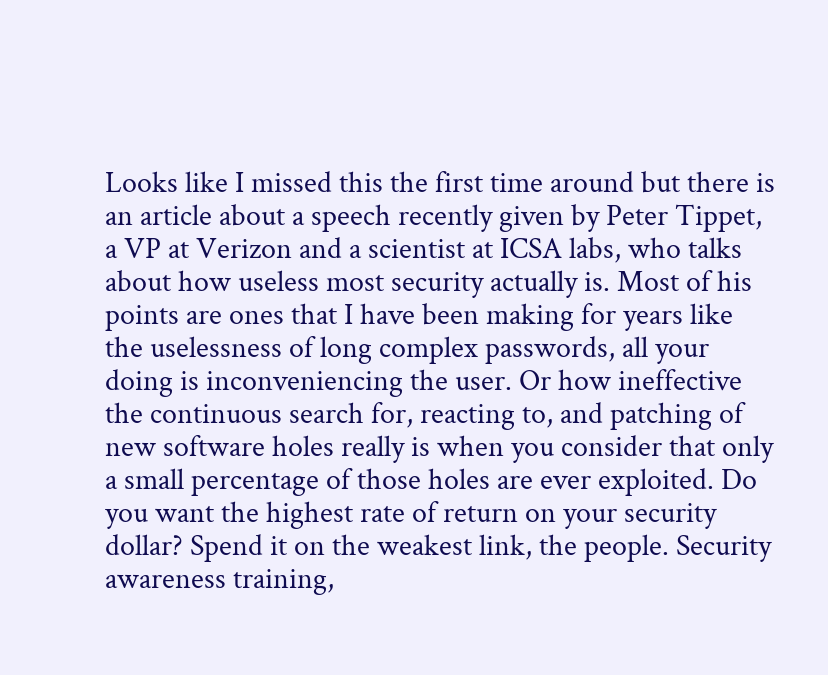Looks like I missed this the first time around but there is an article about a speech recently given by Peter Tippet, a VP at Verizon and a scientist at ICSA labs, who talks about how useless most security actually is. Most of his points are ones that I have been making for years like the uselessness of long complex passwords, all your doing is inconveniencing the user. Or how ineffective the continuous search for, reacting to, and patching of new software holes really is when you consider that only a small percentage of those holes are ever exploited. Do you want the highest rate of return on your security dollar? Spend it on the weakest link, the people. Security awareness training,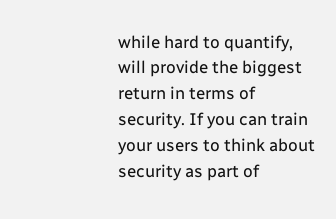while hard to quantify, will provide the biggest return in terms of security. If you can train your users to think about security as part of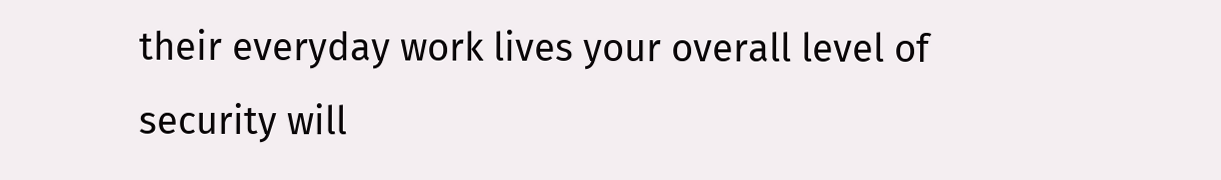their everyday work lives your overall level of security will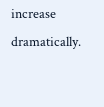increase dramatically.